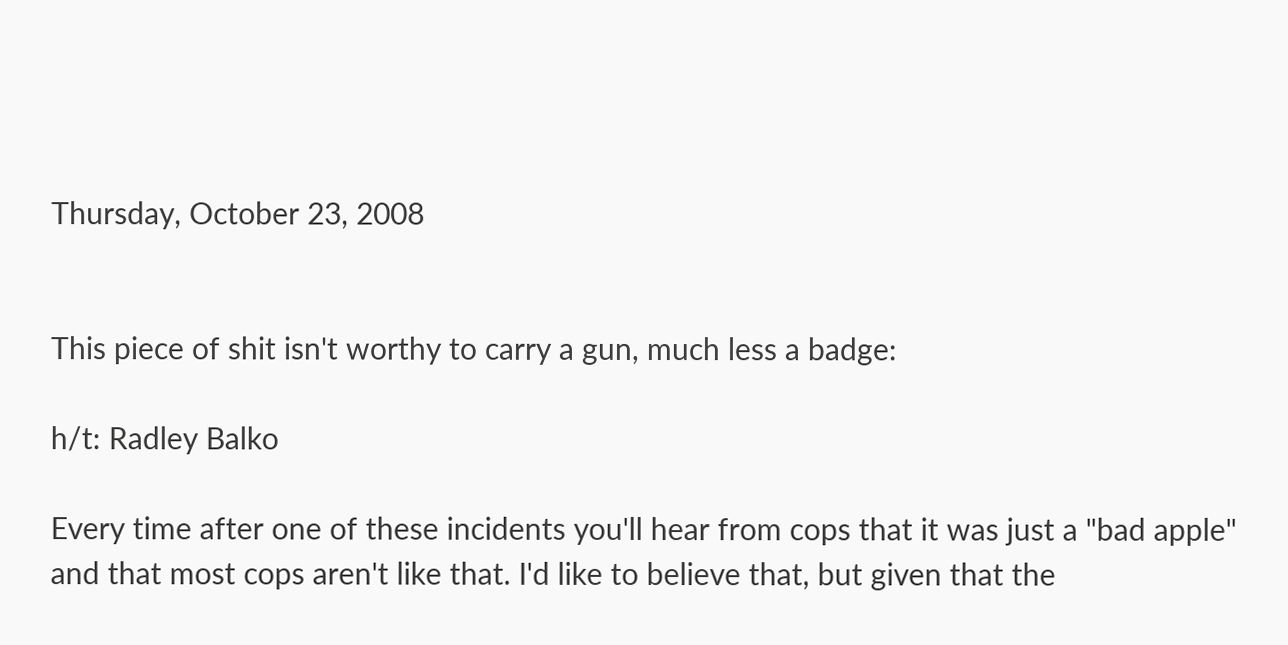Thursday, October 23, 2008


This piece of shit isn't worthy to carry a gun, much less a badge:

h/t: Radley Balko

Every time after one of these incidents you'll hear from cops that it was just a "bad apple" and that most cops aren't like that. I'd like to believe that, but given that the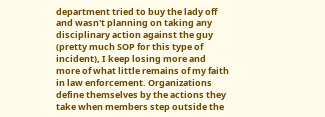department tried to buy the lady off and wasn't planning on taking any disciplinary action against the guy (pretty much SOP for this type of incident), I keep losing more and more of what little remains of my faith in law enforcement. Organizations define themselves by the actions they take when members step outside the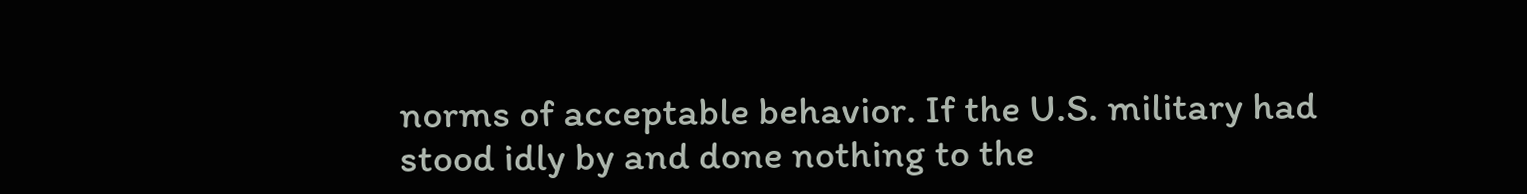norms of acceptable behavior. If the U.S. military had stood idly by and done nothing to the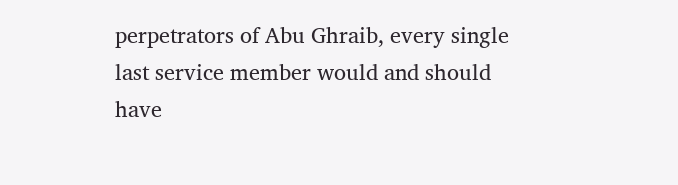perpetrators of Abu Ghraib, every single last service member would and should have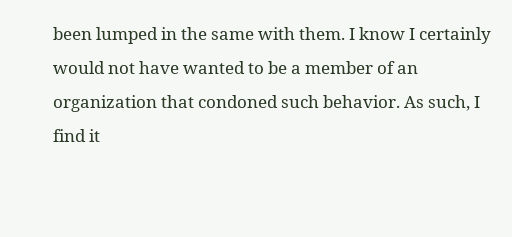been lumped in the same with them. I know I certainly would not have wanted to be a member of an organization that condoned such behavior. As such, I find it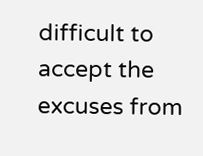difficult to accept the excuses from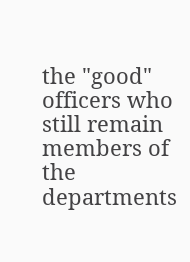the "good" officers who still remain members of the departments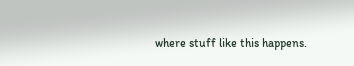where stuff like this happens.